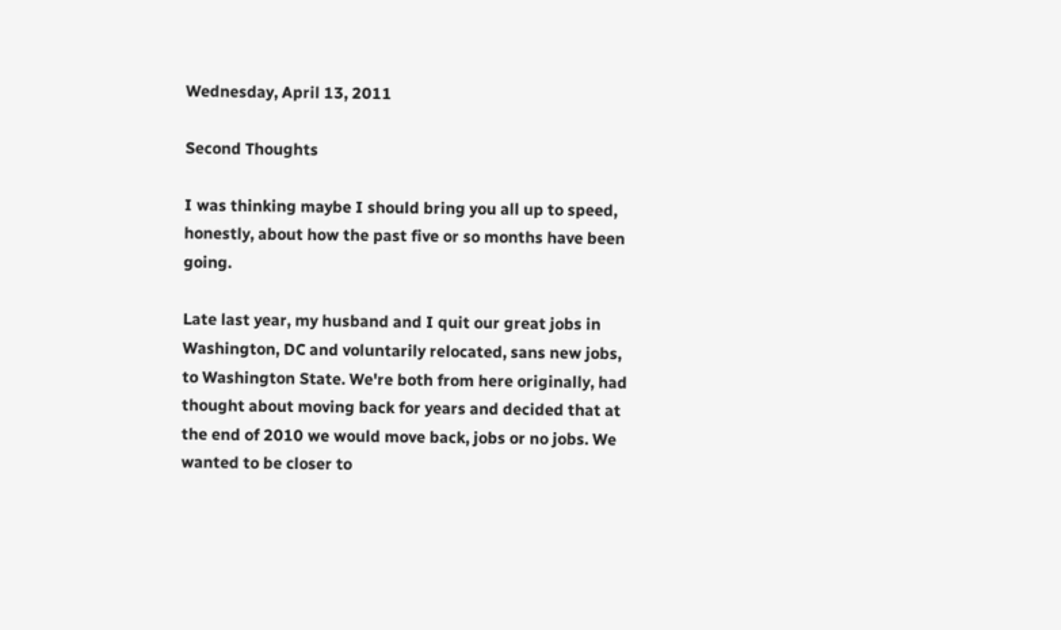Wednesday, April 13, 2011

Second Thoughts

I was thinking maybe I should bring you all up to speed, honestly, about how the past five or so months have been going.

Late last year, my husband and I quit our great jobs in Washington, DC and voluntarily relocated, sans new jobs, to Washington State. We're both from here originally, had thought about moving back for years and decided that at the end of 2010 we would move back, jobs or no jobs. We wanted to be closer to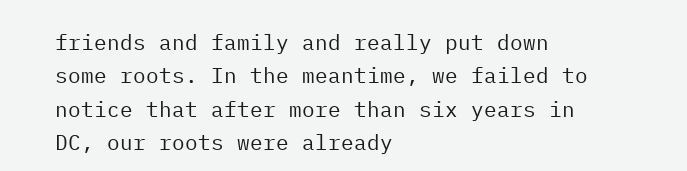friends and family and really put down some roots. In the meantime, we failed to notice that after more than six years in DC, our roots were already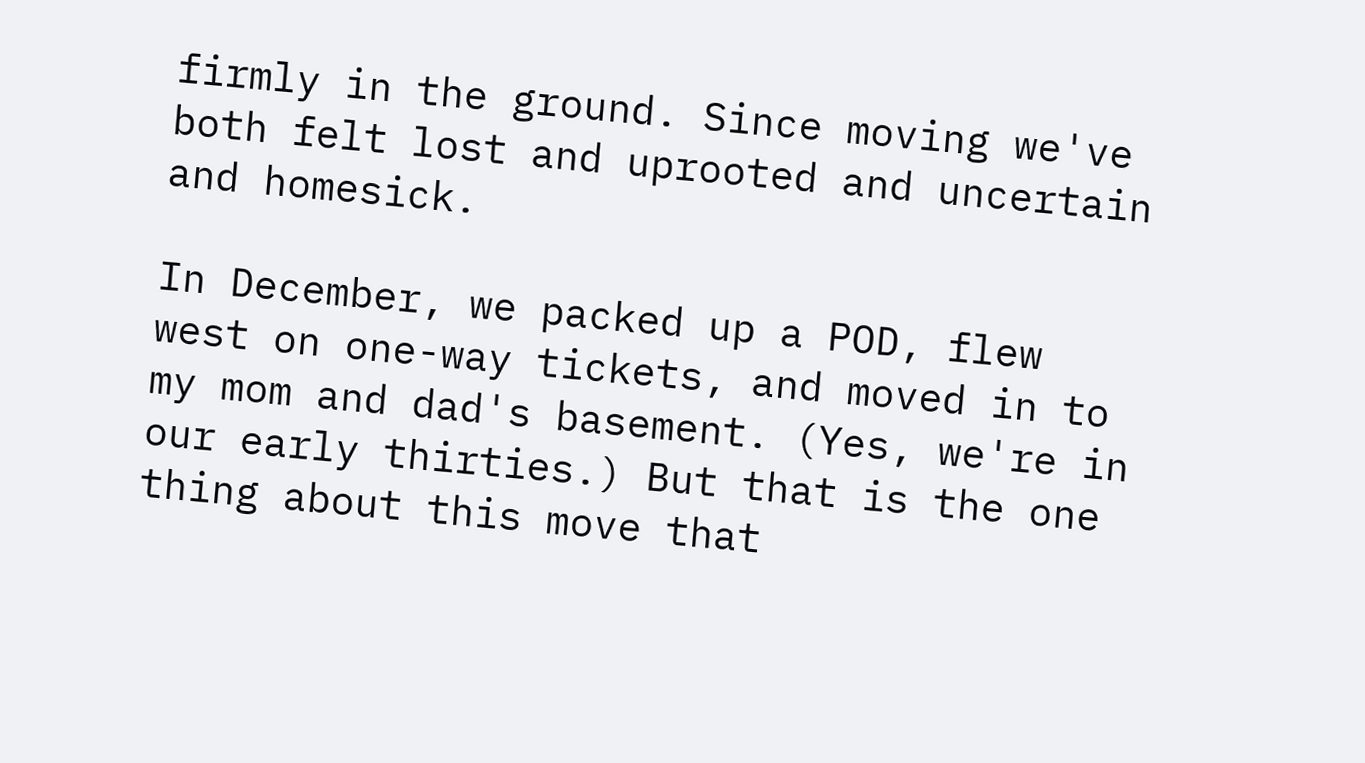firmly in the ground. Since moving we've both felt lost and uprooted and uncertain and homesick.

In December, we packed up a POD, flew west on one-way tickets, and moved in to my mom and dad's basement. (Yes, we're in our early thirties.) But that is the one thing about this move that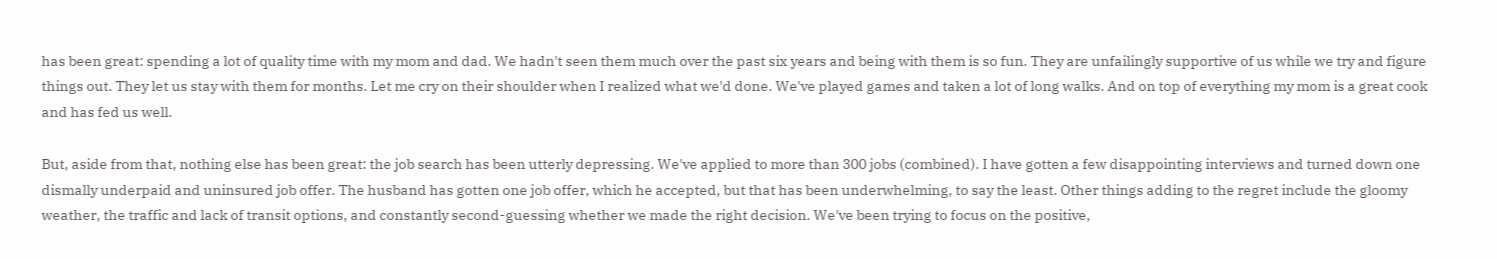has been great: spending a lot of quality time with my mom and dad. We hadn't seen them much over the past six years and being with them is so fun. They are unfailingly supportive of us while we try and figure things out. They let us stay with them for months. Let me cry on their shoulder when I realized what we'd done. We've played games and taken a lot of long walks. And on top of everything my mom is a great cook and has fed us well.

But, aside from that, nothing else has been great: the job search has been utterly depressing. We've applied to more than 300 jobs (combined). I have gotten a few disappointing interviews and turned down one dismally underpaid and uninsured job offer. The husband has gotten one job offer, which he accepted, but that has been underwhelming, to say the least. Other things adding to the regret include the gloomy weather, the traffic and lack of transit options, and constantly second-guessing whether we made the right decision. We've been trying to focus on the positive,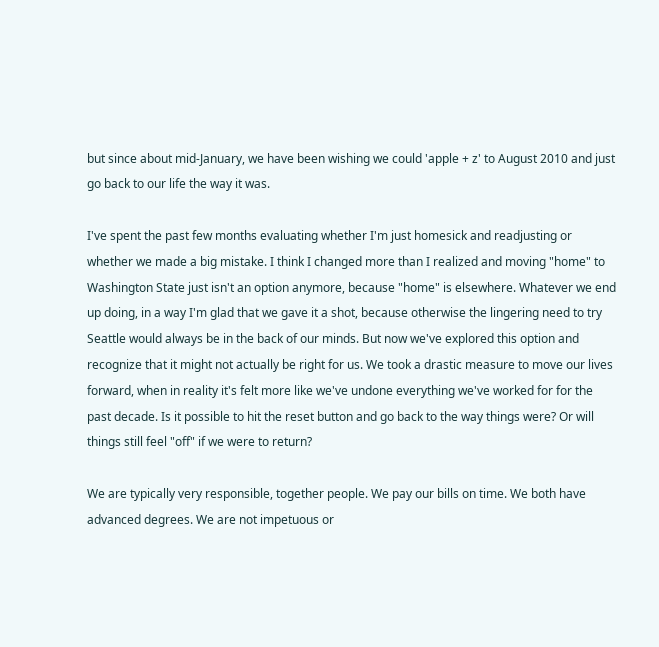but since about mid-January, we have been wishing we could 'apple + z' to August 2010 and just go back to our life the way it was.

I've spent the past few months evaluating whether I'm just homesick and readjusting or whether we made a big mistake. I think I changed more than I realized and moving "home" to Washington State just isn't an option anymore, because "home" is elsewhere. Whatever we end up doing, in a way I'm glad that we gave it a shot, because otherwise the lingering need to try Seattle would always be in the back of our minds. But now we've explored this option and recognize that it might not actually be right for us. We took a drastic measure to move our lives forward, when in reality it's felt more like we've undone everything we've worked for for the past decade. Is it possible to hit the reset button and go back to the way things were? Or will things still feel "off" if we were to return?

We are typically very responsible, together people. We pay our bills on time. We both have advanced degrees. We are not impetuous or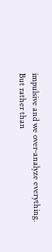impulsive and we over-analyze everything. But rather than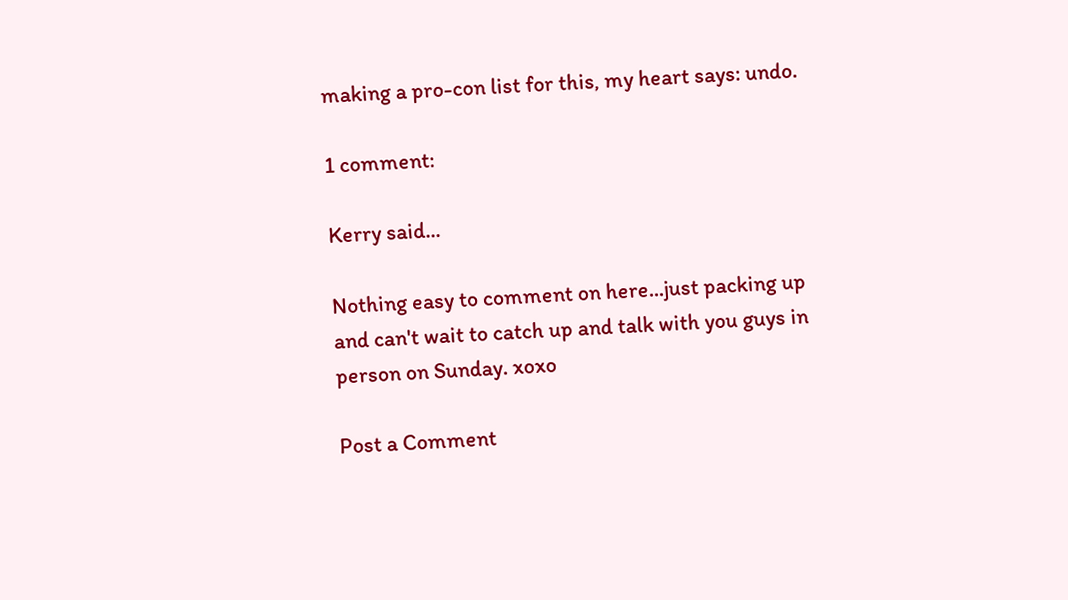making a pro-con list for this, my heart says: undo.

1 comment:

Kerry said...

Nothing easy to comment on here...just packing up and can't wait to catch up and talk with you guys in person on Sunday. xoxo

Post a Comment